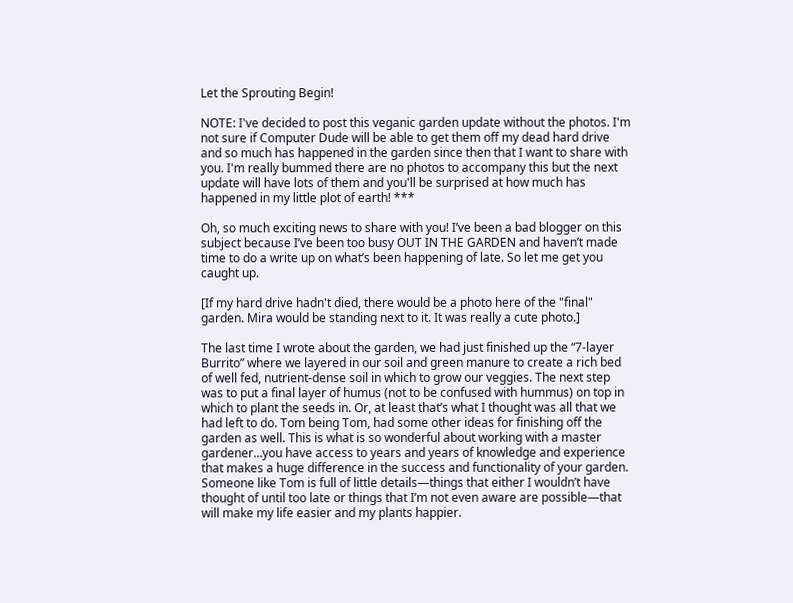Let the Sprouting Begin!

NOTE: I've decided to post this veganic garden update without the photos. I'm not sure if Computer Dude will be able to get them off my dead hard drive and so much has happened in the garden since then that I want to share with you. I'm really bummed there are no photos to accompany this but the next update will have lots of them and you'll be surprised at how much has happened in my little plot of earth! ***

Oh, so much exciting news to share with you! I’ve been a bad blogger on this subject because I’ve been too busy OUT IN THE GARDEN and haven’t made time to do a write up on what’s been happening of late. So let me get you caught up.

[If my hard drive hadn't died, there would be a photo here of the "final" garden. Mira would be standing next to it. It was really a cute photo.]

The last time I wrote about the garden, we had just finished up the “7-layer Burrito” where we layered in our soil and green manure to create a rich bed of well fed, nutrient-dense soil in which to grow our veggies. The next step was to put a final layer of humus (not to be confused with hummus) on top in which to plant the seeds in. Or, at least that’s what I thought was all that we had left to do. Tom being Tom, had some other ideas for finishing off the garden as well. This is what is so wonderful about working with a master gardener…you have access to years and years of knowledge and experience that makes a huge difference in the success and functionality of your garden. Someone like Tom is full of little details—things that either I wouldn’t have thought of until too late or things that I’m not even aware are possible—that will make my life easier and my plants happier.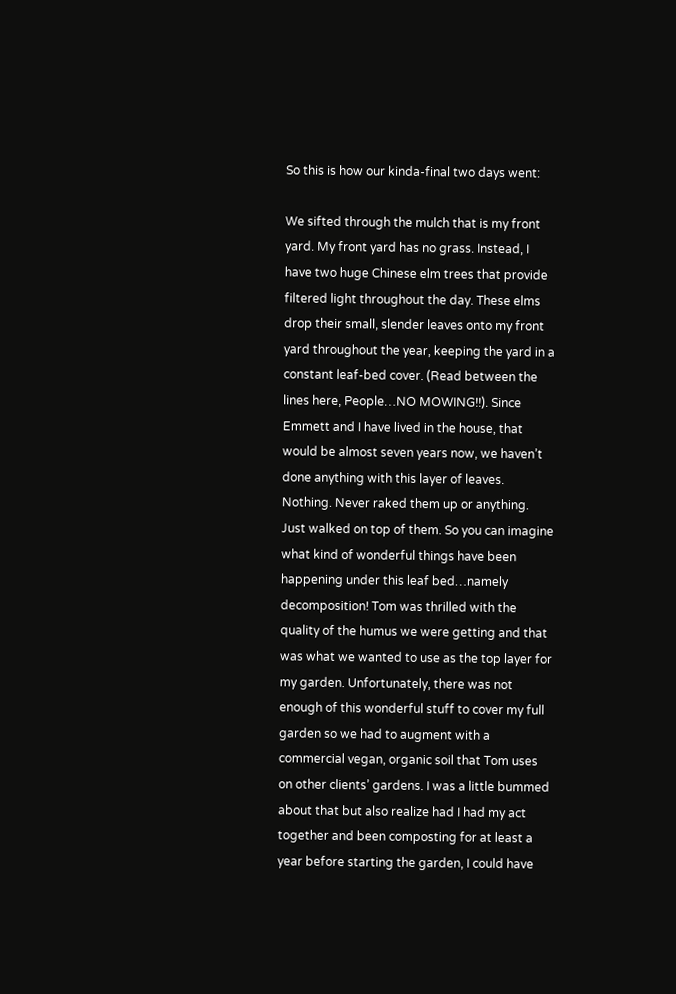So this is how our kinda-final two days went:

We sifted through the mulch that is my front yard. My front yard has no grass. Instead, I have two huge Chinese elm trees that provide filtered light throughout the day. These elms drop their small, slender leaves onto my front yard throughout the year, keeping the yard in a constant leaf-bed cover. (Read between the lines here, People…NO MOWING!!). Since Emmett and I have lived in the house, that would be almost seven years now, we haven’t done anything with this layer of leaves. Nothing. Never raked them up or anything. Just walked on top of them. So you can imagine what kind of wonderful things have been happening under this leaf bed…namely decomposition! Tom was thrilled with the quality of the humus we were getting and that was what we wanted to use as the top layer for my garden. Unfortunately, there was not enough of this wonderful stuff to cover my full garden so we had to augment with a commercial vegan, organic soil that Tom uses on other clients’ gardens. I was a little bummed about that but also realize had I had my act together and been composting for at least a year before starting the garden, I could have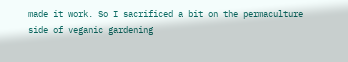made it work. So I sacrificed a bit on the permaculture side of veganic gardening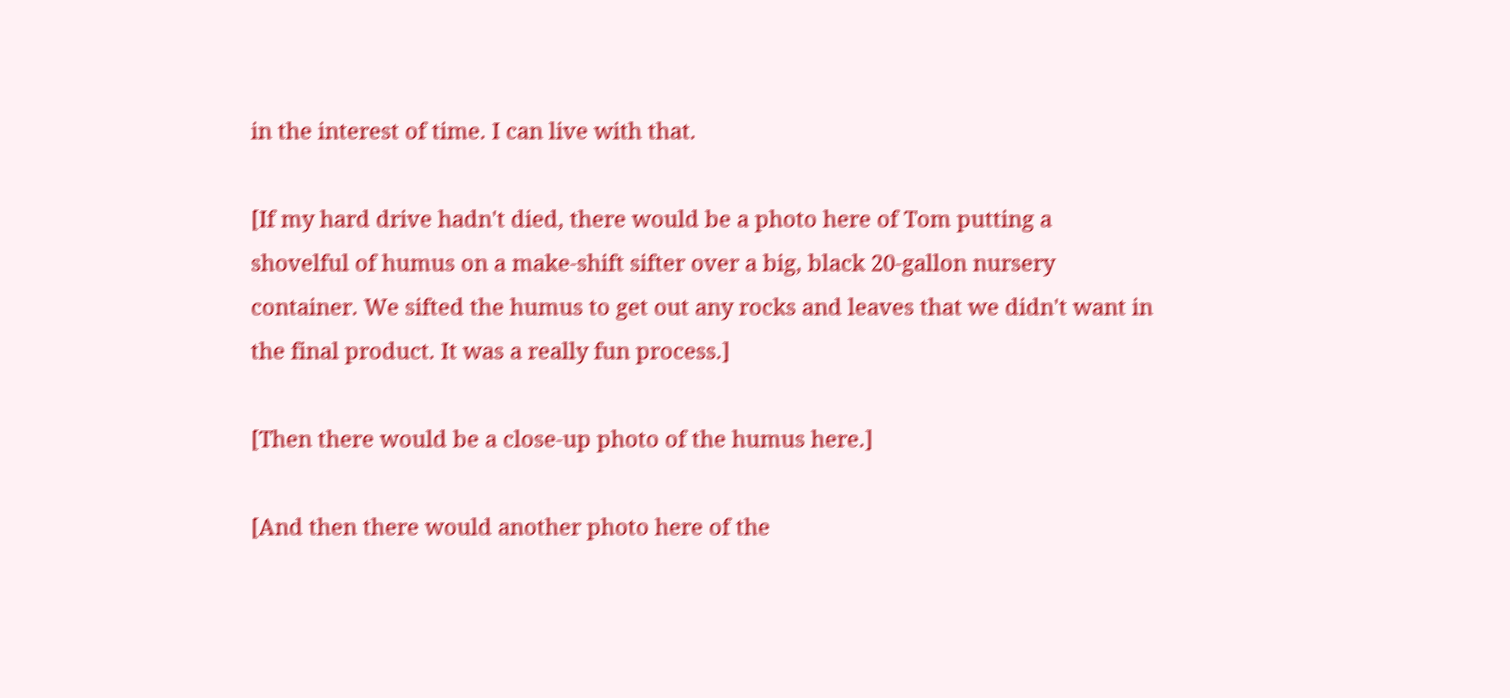in the interest of time. I can live with that.

[If my hard drive hadn't died, there would be a photo here of Tom putting a shovelful of humus on a make-shift sifter over a big, black 20-gallon nursery container. We sifted the humus to get out any rocks and leaves that we didn't want in the final product. It was a really fun process.]

[Then there would be a close-up photo of the humus here.]

[And then there would another photo here of the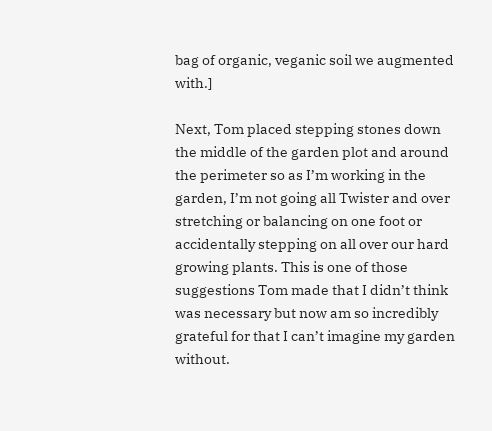bag of organic, veganic soil we augmented with.]

Next, Tom placed stepping stones down the middle of the garden plot and around the perimeter so as I’m working in the garden, I’m not going all Twister and over stretching or balancing on one foot or accidentally stepping on all over our hard growing plants. This is one of those suggestions Tom made that I didn’t think was necessary but now am so incredibly grateful for that I can’t imagine my garden without.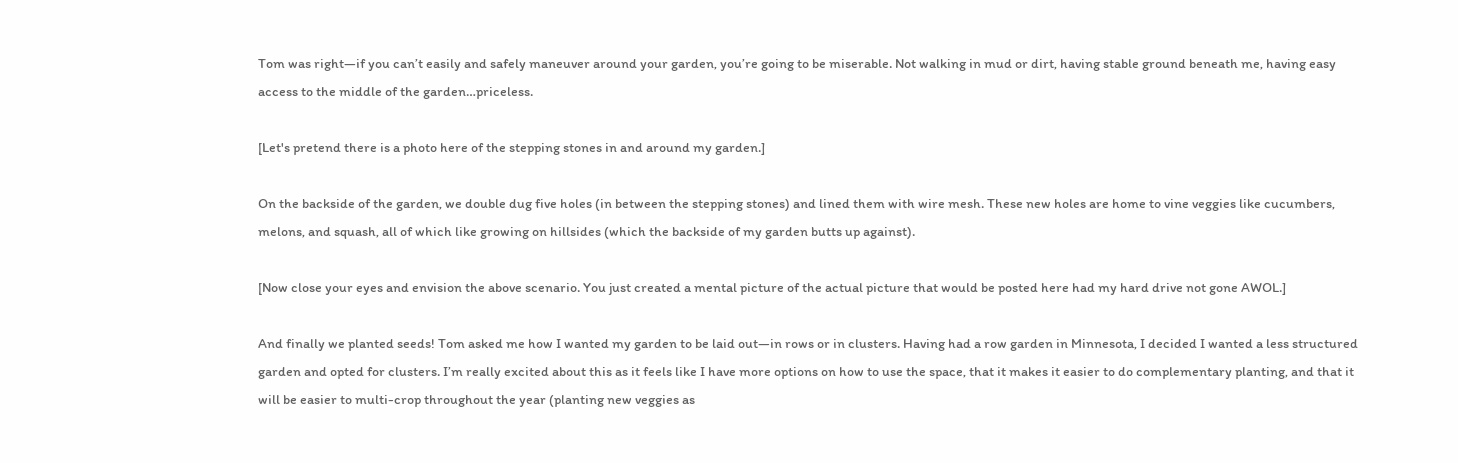Tom was right—if you can’t easily and safely maneuver around your garden, you’re going to be miserable. Not walking in mud or dirt, having stable ground beneath me, having easy access to the middle of the garden…priceless.

[Let's pretend there is a photo here of the stepping stones in and around my garden.]

On the backside of the garden, we double dug five holes (in between the stepping stones) and lined them with wire mesh. These new holes are home to vine veggies like cucumbers, melons, and squash, all of which like growing on hillsides (which the backside of my garden butts up against).

[Now close your eyes and envision the above scenario. You just created a mental picture of the actual picture that would be posted here had my hard drive not gone AWOL.]

And finally we planted seeds! Tom asked me how I wanted my garden to be laid out—in rows or in clusters. Having had a row garden in Minnesota, I decided I wanted a less structured garden and opted for clusters. I’m really excited about this as it feels like I have more options on how to use the space, that it makes it easier to do complementary planting, and that it will be easier to multi-crop throughout the year (planting new veggies as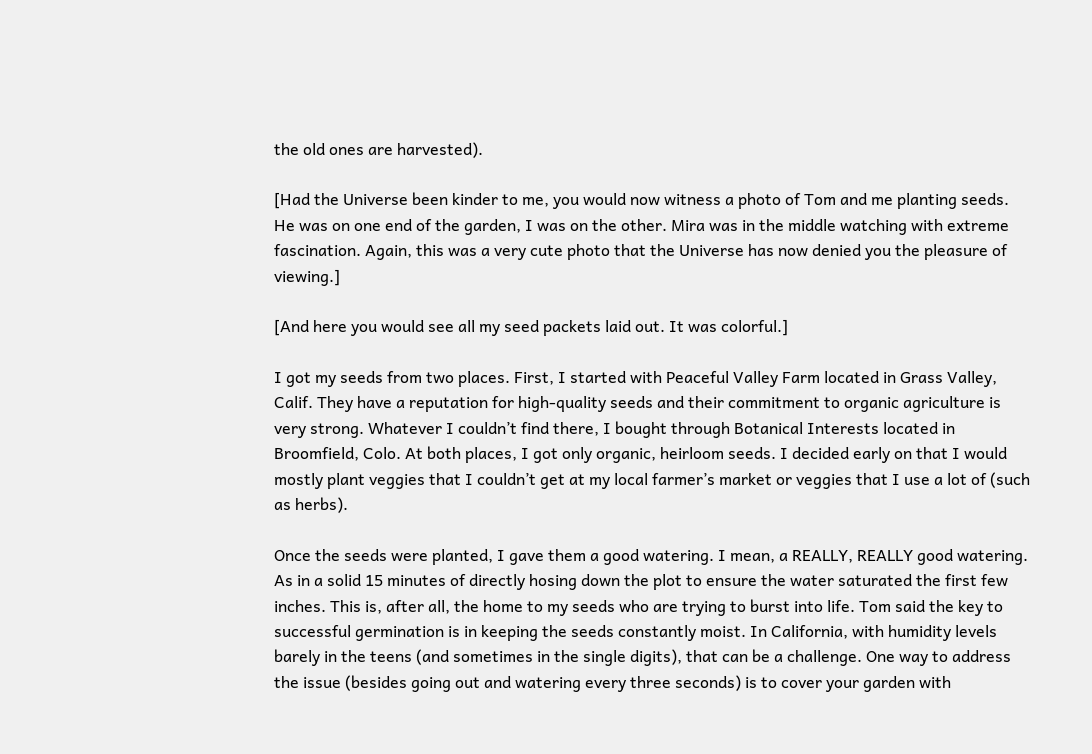the old ones are harvested).

[Had the Universe been kinder to me, you would now witness a photo of Tom and me planting seeds. He was on one end of the garden, I was on the other. Mira was in the middle watching with extreme fascination. Again, this was a very cute photo that the Universe has now denied you the pleasure of viewing.]

[And here you would see all my seed packets laid out. It was colorful.]

I got my seeds from two places. First, I started with Peaceful Valley Farm located in Grass Valley, Calif. They have a reputation for high-quality seeds and their commitment to organic agriculture is very strong. Whatever I couldn’t find there, I bought through Botanical Interests located in Broomfield, Colo. At both places, I got only organic, heirloom seeds. I decided early on that I would mostly plant veggies that I couldn’t get at my local farmer’s market or veggies that I use a lot of (such as herbs).

Once the seeds were planted, I gave them a good watering. I mean, a REALLY, REALLY good watering. As in a solid 15 minutes of directly hosing down the plot to ensure the water saturated the first few inches. This is, after all, the home to my seeds who are trying to burst into life. Tom said the key to successful germination is in keeping the seeds constantly moist. In California, with humidity levels barely in the teens (and sometimes in the single digits), that can be a challenge. One way to address the issue (besides going out and watering every three seconds) is to cover your garden with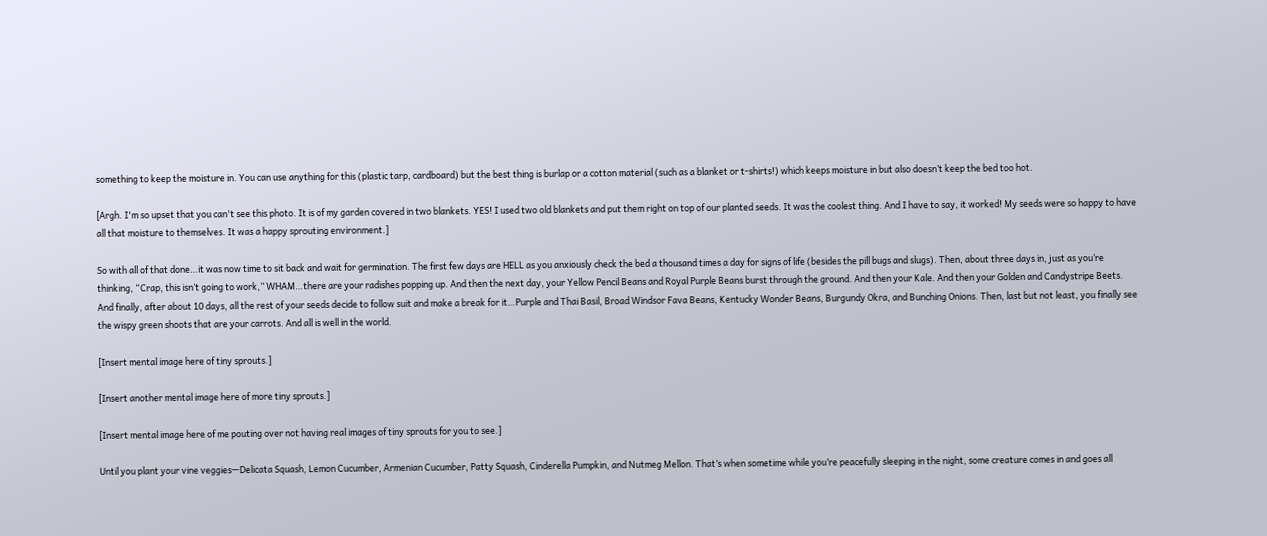something to keep the moisture in. You can use anything for this (plastic tarp, cardboard) but the best thing is burlap or a cotton material (such as a blanket or t-shirts!) which keeps moisture in but also doesn’t keep the bed too hot.

[Argh. I'm so upset that you can't see this photo. It is of my garden covered in two blankets. YES! I used two old blankets and put them right on top of our planted seeds. It was the coolest thing. And I have to say, it worked! My seeds were so happy to have all that moisture to themselves. It was a happy sprouting environment.]

So with all of that done…it was now time to sit back and wait for germination. The first few days are HELL as you anxiously check the bed a thousand times a day for signs of life (besides the pill bugs and slugs). Then, about three days in, just as you’re thinking, “Crap, this isn’t going to work,” WHAM…there are your radishes popping up. And then the next day, your Yellow Pencil Beans and Royal Purple Beans burst through the ground. And then your Kale. And then your Golden and Candystripe Beets. And finally, after about 10 days, all the rest of your seeds decide to follow suit and make a break for it…Purple and Thai Basil, Broad Windsor Fava Beans, Kentucky Wonder Beans, Burgundy Okra, and Bunching Onions. Then, last but not least, you finally see the wispy green shoots that are your carrots. And all is well in the world.

[Insert mental image here of tiny sprouts.]

[Insert another mental image here of more tiny sprouts.]

[Insert mental image here of me pouting over not having real images of tiny sprouts for you to see.]

Until you plant your vine veggies—Delicata Squash, Lemon Cucumber, Armenian Cucumber, Patty Squash, Cinderella Pumpkin, and Nutmeg Mellon. That’s when sometime while you’re peacefully sleeping in the night, some creature comes in and goes all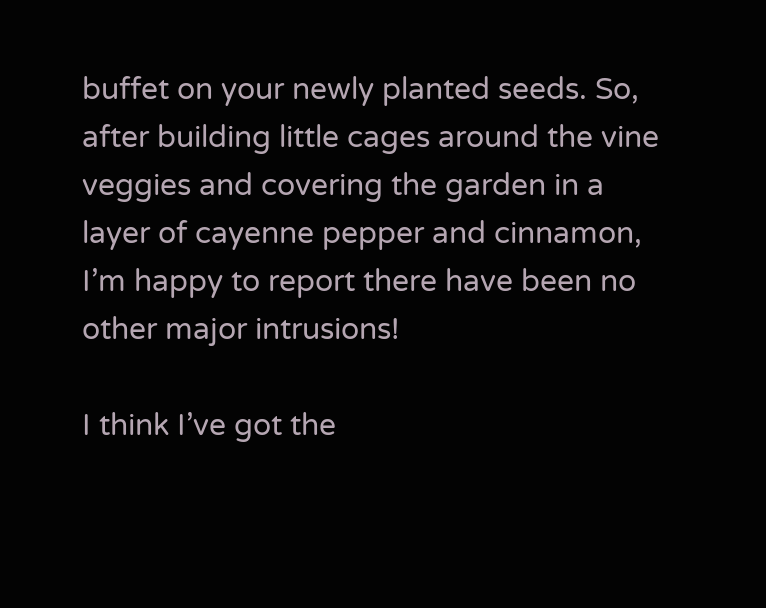buffet on your newly planted seeds. So, after building little cages around the vine veggies and covering the garden in a layer of cayenne pepper and cinnamon, I’m happy to report there have been no other major intrusions!

I think I’ve got the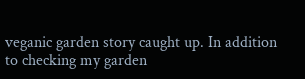veganic garden story caught up. In addition to checking my garden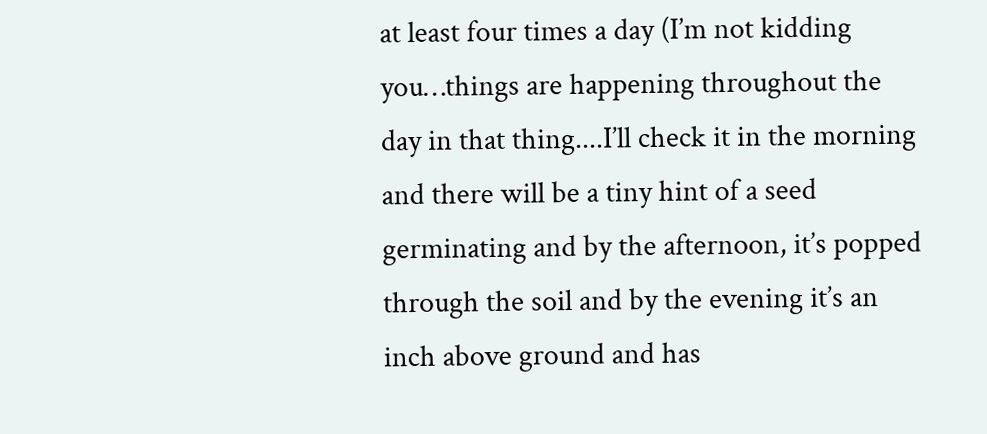at least four times a day (I’m not kidding you…things are happening throughout the day in that thing....I’ll check it in the morning and there will be a tiny hint of a seed germinating and by the afternoon, it’s popped through the soil and by the evening it’s an inch above ground and has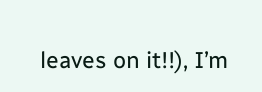leaves on it!!), I’m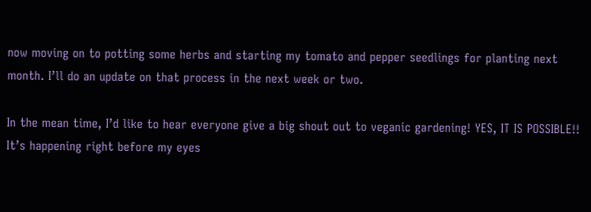now moving on to potting some herbs and starting my tomato and pepper seedlings for planting next month. I’ll do an update on that process in the next week or two.

In the mean time, I’d like to hear everyone give a big shout out to veganic gardening! YES, IT IS POSSIBLE!! It’s happening right before my eyes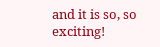and it is so, so exciting!